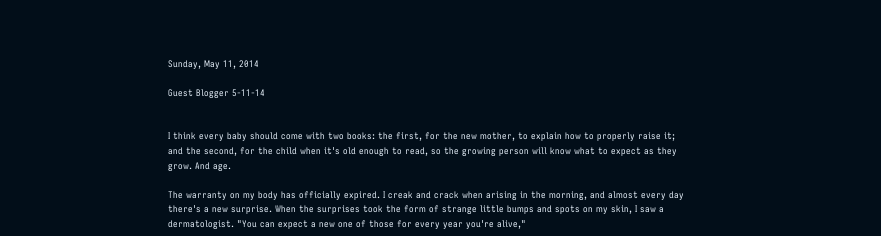Sunday, May 11, 2014

Guest Blogger 5-11-14


I think every baby should come with two books: the first, for the new mother, to explain how to properly raise it; and the second, for the child when it's old enough to read, so the growing person will know what to expect as they grow. And age.

The warranty on my body has officially expired. I creak and crack when arising in the morning, and almost every day there's a new surprise. When the surprises took the form of strange little bumps and spots on my skin, I saw a dermatologist. "You can expect a new one of those for every year you're alive,"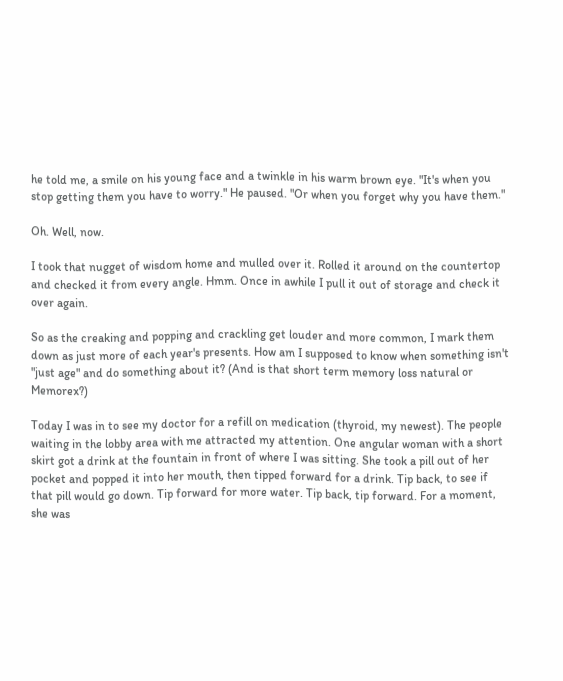he told me, a smile on his young face and a twinkle in his warm brown eye. "It's when you stop getting them you have to worry." He paused. "Or when you forget why you have them."

Oh. Well, now.

I took that nugget of wisdom home and mulled over it. Rolled it around on the countertop and checked it from every angle. Hmm. Once in awhile I pull it out of storage and check it over again.

So as the creaking and popping and crackling get louder and more common, I mark them down as just more of each year's presents. How am I supposed to know when something isn't "just age" and do something about it? (And is that short term memory loss natural or Memorex?)

Today I was in to see my doctor for a refill on medication (thyroid, my newest). The people waiting in the lobby area with me attracted my attention. One angular woman with a short skirt got a drink at the fountain in front of where I was sitting. She took a pill out of her pocket and popped it into her mouth, then tipped forward for a drink. Tip back, to see if that pill would go down. Tip forward for more water. Tip back, tip forward. For a moment, she was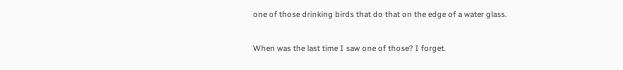one of those drinking birds that do that on the edge of a water glass.

When was the last time I saw one of those? I forget.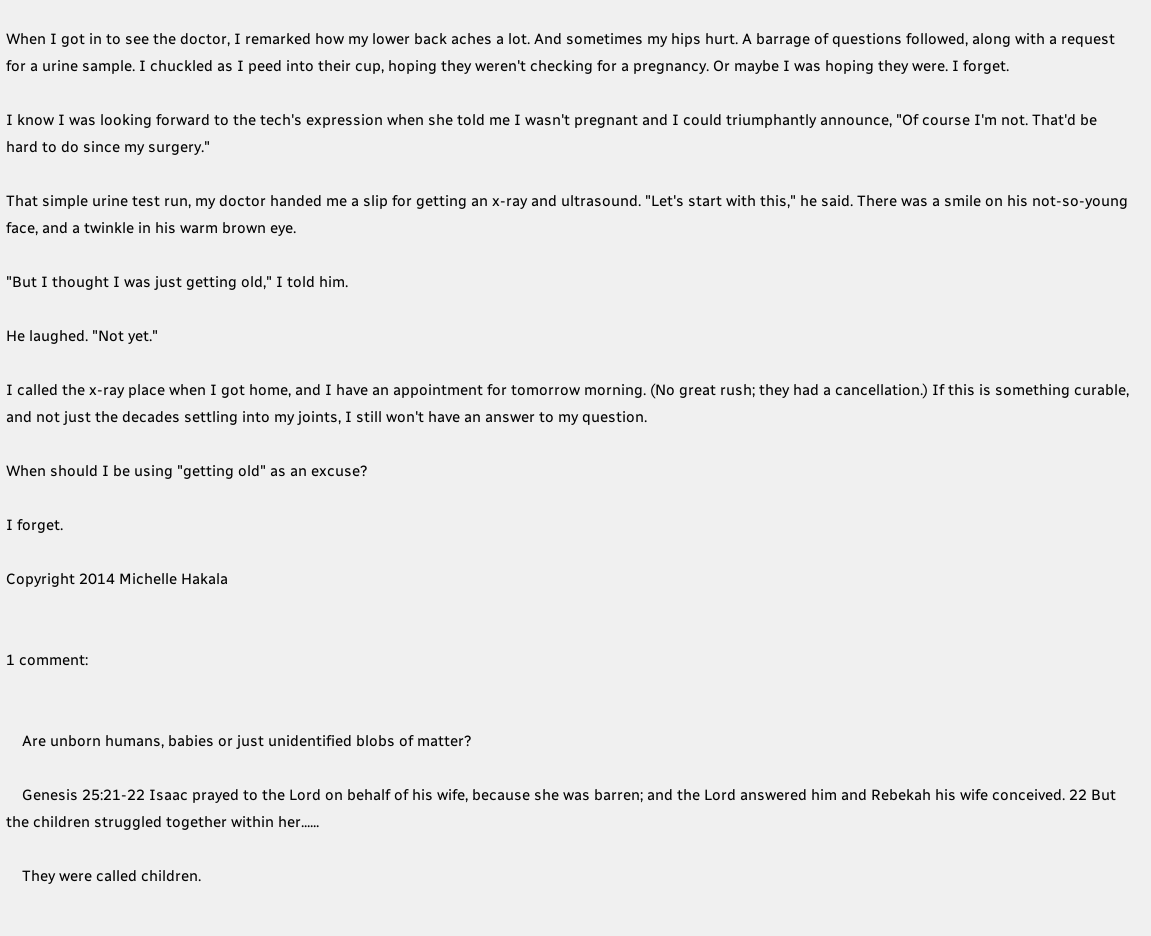When I got in to see the doctor, I remarked how my lower back aches a lot. And sometimes my hips hurt. A barrage of questions followed, along with a request for a urine sample. I chuckled as I peed into their cup, hoping they weren't checking for a pregnancy. Or maybe I was hoping they were. I forget.

I know I was looking forward to the tech's expression when she told me I wasn't pregnant and I could triumphantly announce, "Of course I'm not. That'd be hard to do since my surgery."

That simple urine test run, my doctor handed me a slip for getting an x-ray and ultrasound. "Let's start with this," he said. There was a smile on his not-so-young face, and a twinkle in his warm brown eye.

"But I thought I was just getting old," I told him.

He laughed. "Not yet."

I called the x-ray place when I got home, and I have an appointment for tomorrow morning. (No great rush; they had a cancellation.) If this is something curable, and not just the decades settling into my joints, I still won't have an answer to my question.

When should I be using "getting old" as an excuse?

I forget.

Copyright 2014 Michelle Hakala


1 comment:


    Are unborn humans, babies or just unidentified blobs of matter?

    Genesis 25:21-22 Isaac prayed to the Lord on behalf of his wife, because she was barren; and the Lord answered him and Rebekah his wife conceived. 22 But the children struggled together within her......

    They were called children.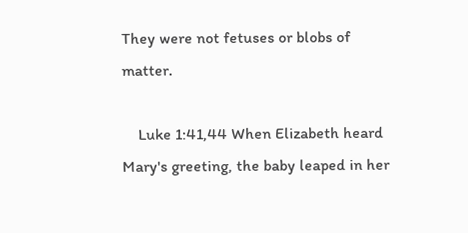They were not fetuses or blobs of matter.

    Luke 1:41,44 When Elizabeth heard Mary's greeting, the baby leaped in her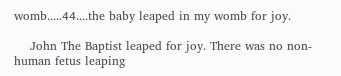womb.....44....the baby leaped in my womb for joy.

    John The Baptist leaped for joy. There was no non-human fetus leaping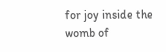for joy inside the womb of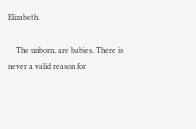Elizabeth.

    The unborn, are babies. There is never a valid reason for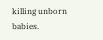killing unborn babies.